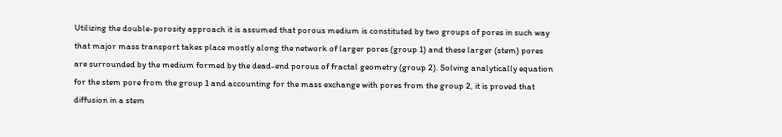Utilizing the double-porosity approach it is assumed that porous medium is constituted by two groups of pores in such way that major mass transport takes place mostly along the network of larger pores (group 1) and these larger (stem) pores are surrounded by the medium formed by the dead-end porous of fractal geometry (group 2). Solving analytically equation for the stem pore from the group 1 and accounting for the mass exchange with pores from the group 2, it is proved that diffusion in a stem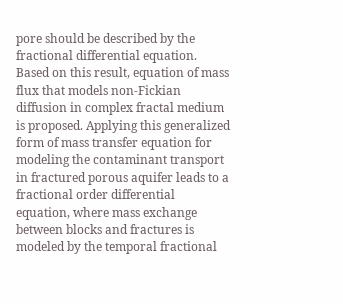pore should be described by the fractional differential equation. Based on this result, equation of mass flux that models non-Fickian diffusion in complex fractal medium is proposed. Applying this generalized form of mass transfer equation for modeling the contaminant transport in fractured porous aquifer leads to a fractional order differential equation, where mass exchange between blocks and fractures is modeled by the temporal fractional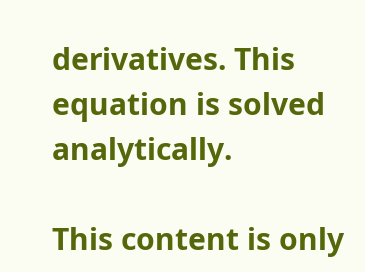derivatives. This equation is solved analytically.

This content is only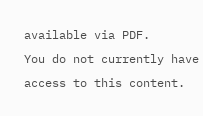available via PDF.
You do not currently have access to this content.